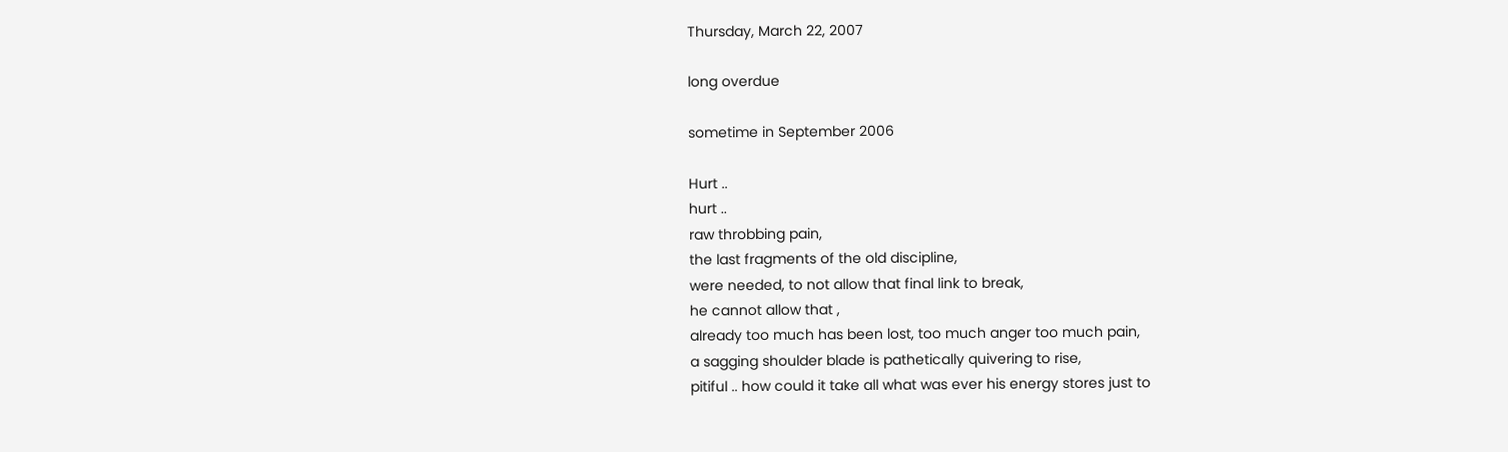Thursday, March 22, 2007

long overdue

sometime in September 2006

Hurt ..
hurt ..
raw throbbing pain,
the last fragments of the old discipline,
were needed, to not allow that final link to break,
he cannot allow that ,
already too much has been lost, too much anger too much pain,
a sagging shoulder blade is pathetically quivering to rise,
pitiful .. how could it take all what was ever his energy stores just to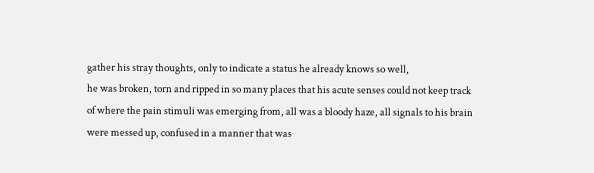gather his stray thoughts, only to indicate a status he already knows so well,
he was broken, torn and ripped in so many places that his acute senses could not keep track of where the pain stimuli was emerging from, all was a bloody haze, all signals to his brain were messed up, confused in a manner that was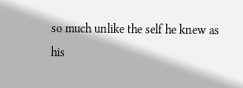so much unlike the self he knew as his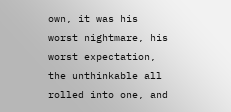own, it was his worst nightmare, his worst expectation, the unthinkable all rolled into one, and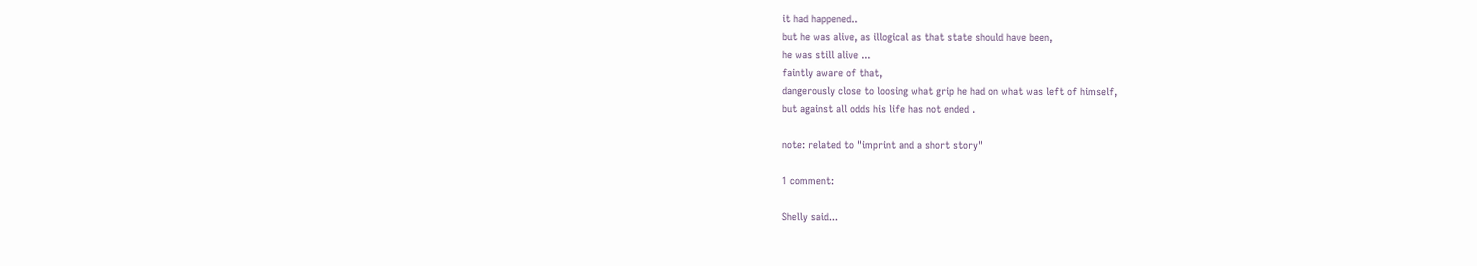it had happened..
but he was alive, as illogical as that state should have been,
he was still alive ...
faintly aware of that,
dangerously close to loosing what grip he had on what was left of himself,
but against all odds his life has not ended .

note: related to "imprint and a short story"

1 comment:

Shelly said...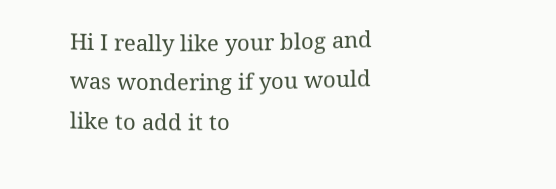Hi I really like your blog and was wondering if you would like to add it to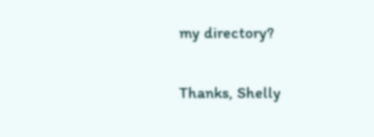my directory?

Thanks, Shelly